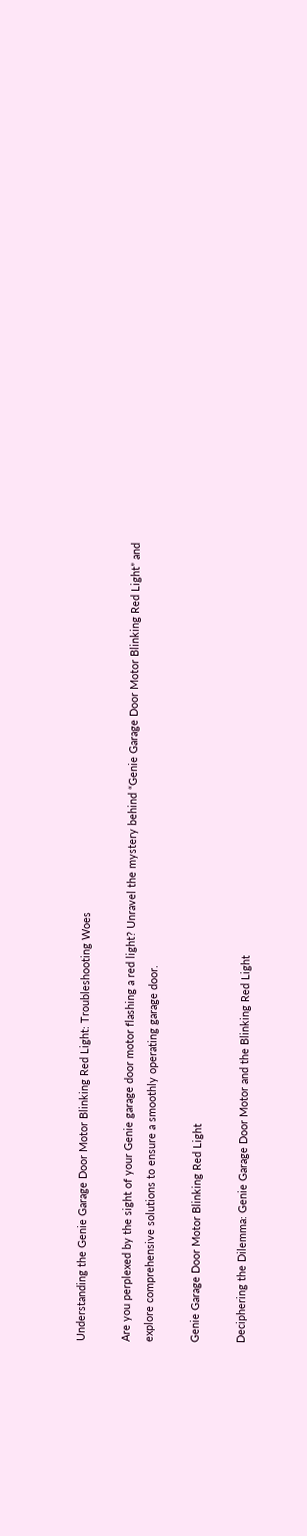Understanding the Genie Garage Door Motor Blinking Red Light: Troubleshooting Woes

Are you perplexed by the sight of your Genie garage door motor flashing a red light? Unravel the mystery behind “Genie Garage Door Motor Blinking Red Light” and explore comprehensive solutions to ensure a smoothly operating garage door.

Genie Garage Door Motor Blinking Red Light

Deciphering the Dilemma: Genie Garage Door Motor and the Blinking Red Light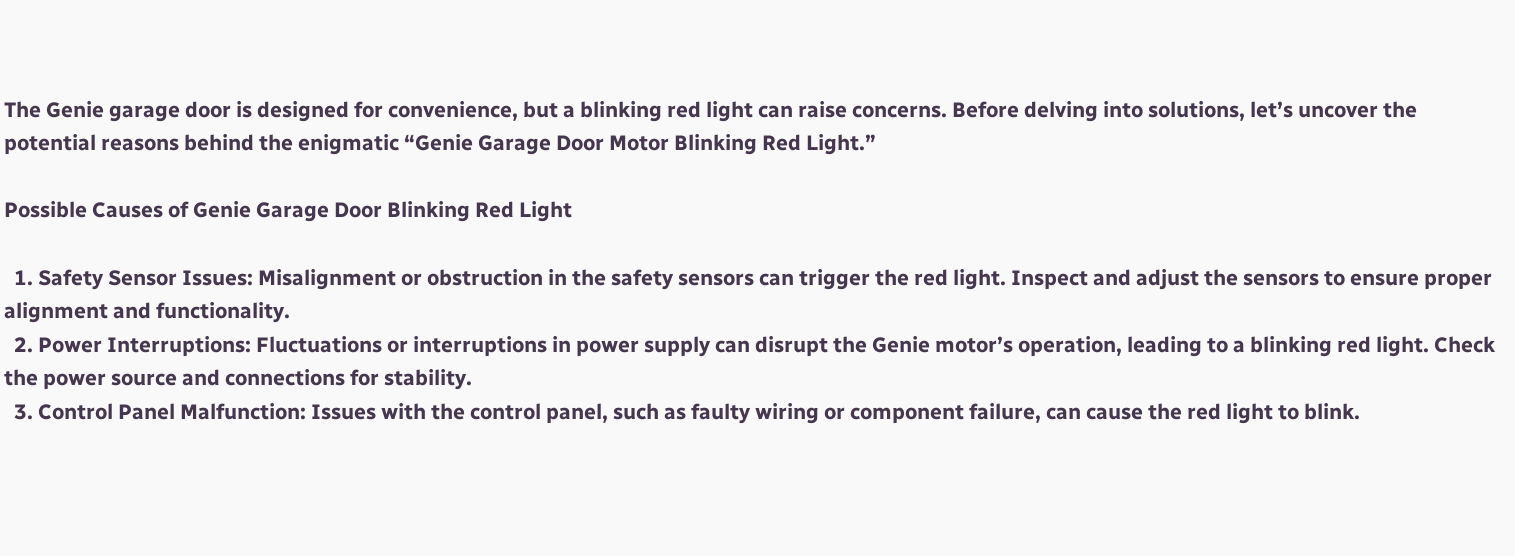The Genie garage door is designed for convenience, but a blinking red light can raise concerns. Before delving into solutions, let’s uncover the potential reasons behind the enigmatic “Genie Garage Door Motor Blinking Red Light.”

Possible Causes of Genie Garage Door Blinking Red Light

  1. Safety Sensor Issues: Misalignment or obstruction in the safety sensors can trigger the red light. Inspect and adjust the sensors to ensure proper alignment and functionality.
  2. Power Interruptions: Fluctuations or interruptions in power supply can disrupt the Genie motor’s operation, leading to a blinking red light. Check the power source and connections for stability.
  3. Control Panel Malfunction: Issues with the control panel, such as faulty wiring or component failure, can cause the red light to blink.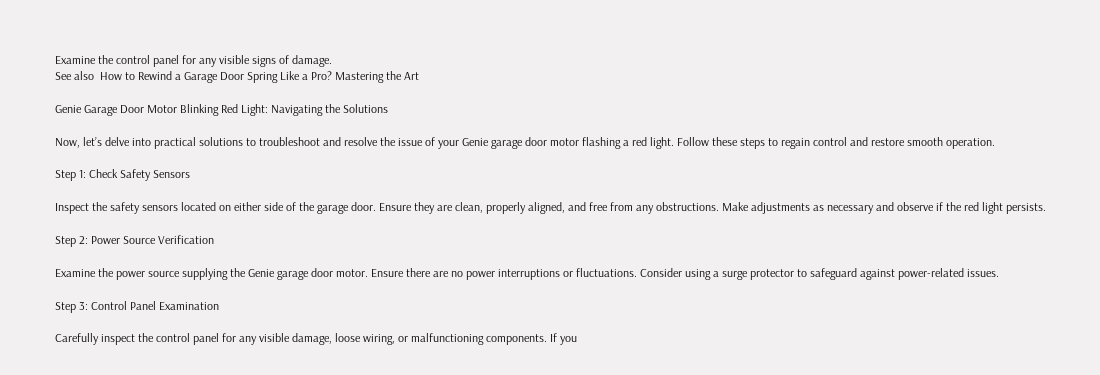Examine the control panel for any visible signs of damage.
See also  How to Rewind a Garage Door Spring Like a Pro? Mastering the Art

Genie Garage Door Motor Blinking Red Light: Navigating the Solutions

Now, let’s delve into practical solutions to troubleshoot and resolve the issue of your Genie garage door motor flashing a red light. Follow these steps to regain control and restore smooth operation.

Step 1: Check Safety Sensors

Inspect the safety sensors located on either side of the garage door. Ensure they are clean, properly aligned, and free from any obstructions. Make adjustments as necessary and observe if the red light persists.

Step 2: Power Source Verification

Examine the power source supplying the Genie garage door motor. Ensure there are no power interruptions or fluctuations. Consider using a surge protector to safeguard against power-related issues.

Step 3: Control Panel Examination

Carefully inspect the control panel for any visible damage, loose wiring, or malfunctioning components. If you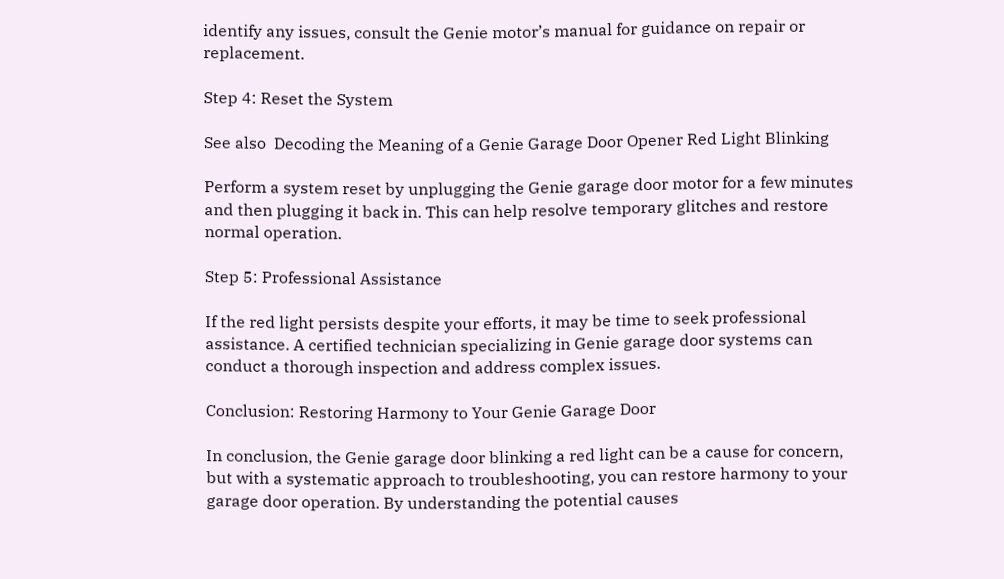identify any issues, consult the Genie motor’s manual for guidance on repair or replacement.

Step 4: Reset the System

See also  Decoding the Meaning of a Genie Garage Door Opener Red Light Blinking

Perform a system reset by unplugging the Genie garage door motor for a few minutes and then plugging it back in. This can help resolve temporary glitches and restore normal operation.

Step 5: Professional Assistance

If the red light persists despite your efforts, it may be time to seek professional assistance. A certified technician specializing in Genie garage door systems can conduct a thorough inspection and address complex issues.

Conclusion: Restoring Harmony to Your Genie Garage Door

In conclusion, the Genie garage door blinking a red light can be a cause for concern, but with a systematic approach to troubleshooting, you can restore harmony to your garage door operation. By understanding the potential causes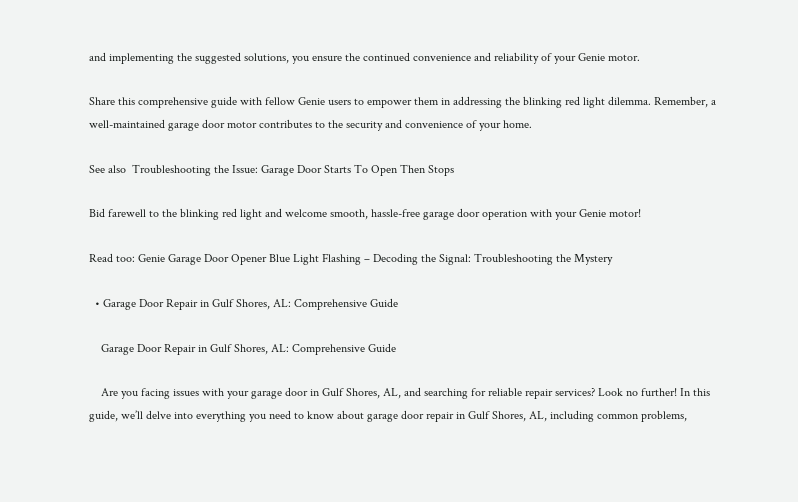and implementing the suggested solutions, you ensure the continued convenience and reliability of your Genie motor.

Share this comprehensive guide with fellow Genie users to empower them in addressing the blinking red light dilemma. Remember, a well-maintained garage door motor contributes to the security and convenience of your home.

See also  Troubleshooting the Issue: Garage Door Starts To Open Then Stops

Bid farewell to the blinking red light and welcome smooth, hassle-free garage door operation with your Genie motor!

Read too: Genie Garage Door Opener Blue Light Flashing – Decoding the Signal: Troubleshooting the Mystery

  • Garage Door Repair in Gulf Shores, AL: Comprehensive Guide

    Garage Door Repair in Gulf Shores, AL: Comprehensive Guide

    Are you facing issues with your garage door in Gulf Shores, AL, and searching for reliable repair services? Look no further! In this guide, we’ll delve into everything you need to know about garage door repair in Gulf Shores, AL, including common problems,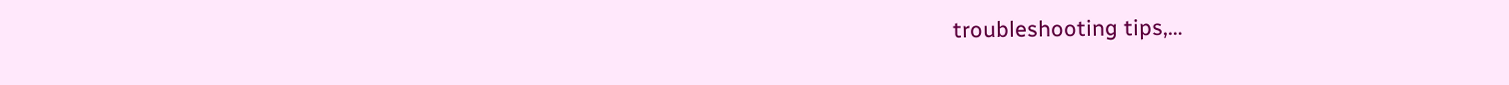troubleshooting tips,…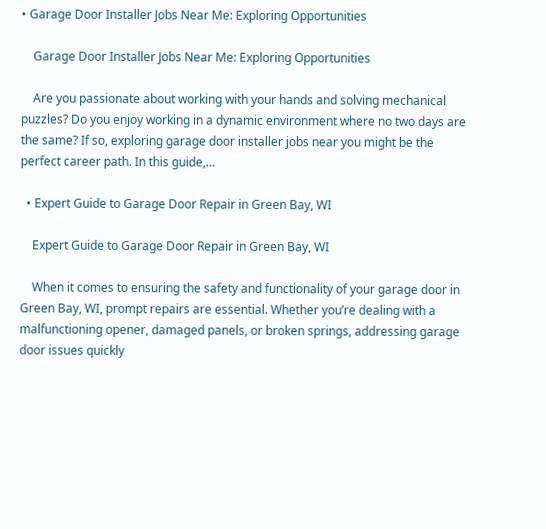• Garage Door Installer Jobs Near Me: Exploring Opportunities

    Garage Door Installer Jobs Near Me: Exploring Opportunities

    Are you passionate about working with your hands and solving mechanical puzzles? Do you enjoy working in a dynamic environment where no two days are the same? If so, exploring garage door installer jobs near you might be the perfect career path. In this guide,…

  • Expert Guide to Garage Door Repair in Green Bay, WI

    Expert Guide to Garage Door Repair in Green Bay, WI

    When it comes to ensuring the safety and functionality of your garage door in Green Bay, WI, prompt repairs are essential. Whether you’re dealing with a malfunctioning opener, damaged panels, or broken springs, addressing garage door issues quickly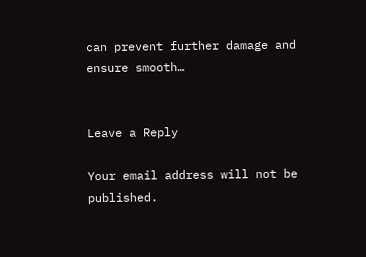can prevent further damage and ensure smooth…


Leave a Reply

Your email address will not be published.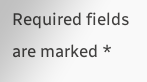Required fields are marked *